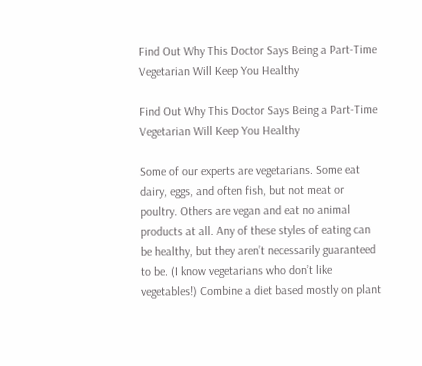Find Out Why This Doctor Says Being a Part-Time Vegetarian Will Keep You Healthy

Find Out Why This Doctor Says Being a Part-Time Vegetarian Will Keep You Healthy

Some of our experts are vegetarians. Some eat dairy, eggs, and often fish, but not meat or poultry. Others are vegan and eat no animal products at all. Any of these styles of eating can be healthy, but they aren’t necessarily guaranteed to be. (I know vegetarians who don’t like vegetables!) Combine a diet based mostly on plant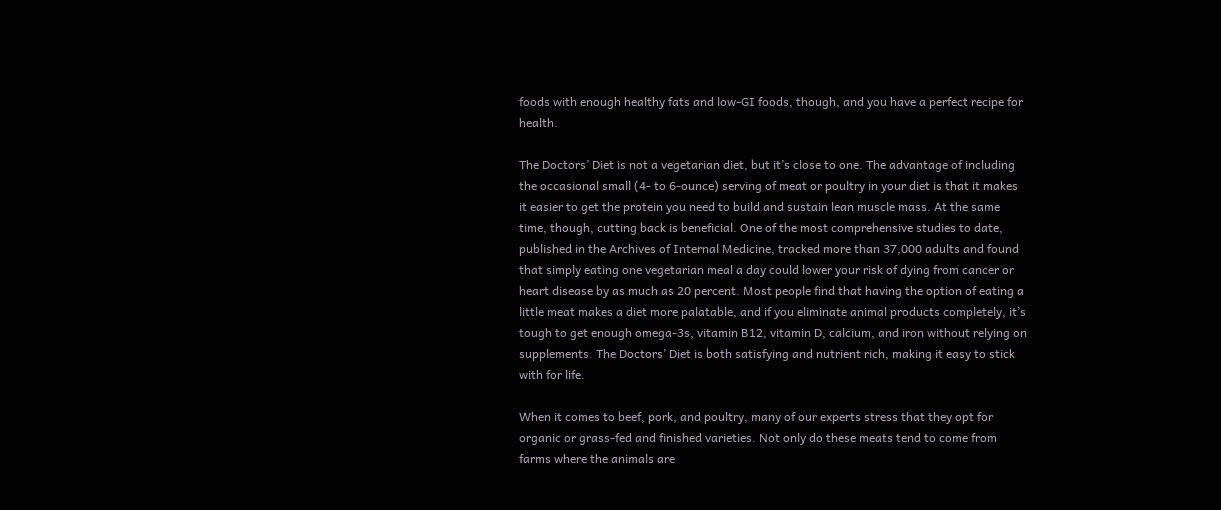foods with enough healthy fats and low-GI foods, though, and you have a perfect recipe for health.

The Doctors’ Diet is not a vegetarian diet, but it’s close to one. The advantage of including the occasional small (4- to 6-ounce) serving of meat or poultry in your diet is that it makes it easier to get the protein you need to build and sustain lean muscle mass. At the same time, though, cutting back is beneficial. One of the most comprehensive studies to date, published in the Archives of Internal Medicine, tracked more than 37,000 adults and found that simply eating one vegetarian meal a day could lower your risk of dying from cancer or heart disease by as much as 20 percent. Most people find that having the option of eating a little meat makes a diet more palatable, and if you eliminate animal products completely, it’s tough to get enough omega-3s, vitamin B12, vitamin D, calcium, and iron without relying on supplements. The Doctors’ Diet is both satisfying and nutrient rich, making it easy to stick with for life.

When it comes to beef, pork, and poultry, many of our experts stress that they opt for organic or grass-fed and finished varieties. Not only do these meats tend to come from farms where the animals are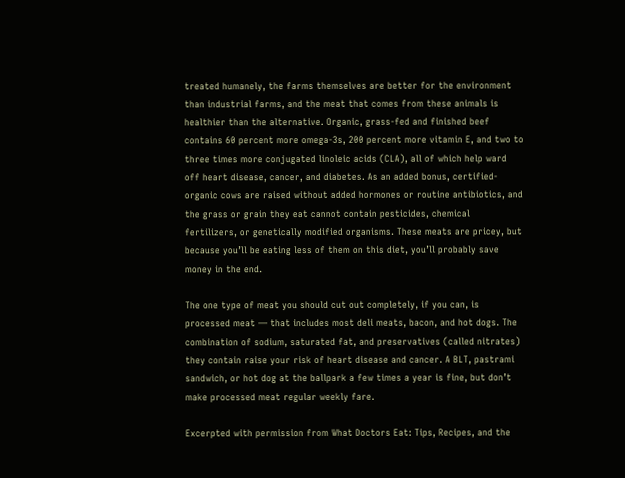treated humanely, the farms themselves are better for the environment than industrial farms, and the meat that comes from these animals is healthier than the alternative. Organic, grass-fed and finished beef contains 60 percent more omega-3s, 200 percent more vitamin E, and two to three times more conjugated linoleic acids (CLA), all of which help ward off heart disease, cancer, and diabetes. As an added bonus, certified-organic cows are raised without added hormones or routine antibiotics, and the grass or grain they eat cannot contain pesticides, chemical fertilizers, or genetically modified organisms. These meats are pricey, but because you’ll be eating less of them on this diet, you’ll probably save money in the end.

The one type of meat you should cut out completely, if you can, is processed meat — that includes most deli meats, bacon, and hot dogs. The combination of sodium, saturated fat, and preservatives (called nitrates) they contain raise your risk of heart disease and cancer. A BLT, pastrami sandwich, or hot dog at the ballpark a few times a year is fine, but don’t make processed meat regular weekly fare.

Excerpted with permission from What Doctors Eat: Tips, Recipes, and the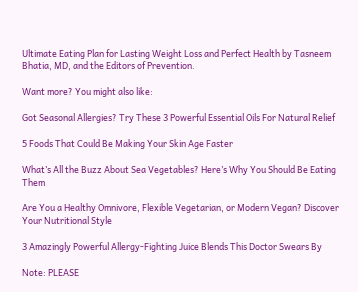Ultimate Eating Plan for Lasting Weight Loss and Perfect Health by Tasneem Bhatia, MD, and the Editors of Prevention.

Want more? You might also like:

Got Seasonal Allergies? Try These 3 Powerful Essential Oils For Natural Relief

5 Foods That Could Be Making Your Skin Age Faster

What’s All the Buzz About Sea Vegetables? Here’s Why You Should Be Eating Them

Are You a Healthy Omnivore, Flexible Vegetarian, or Modern Vegan? Discover Your Nutritional Style

3 Amazingly Powerful Allergy-Fighting Juice Blends This Doctor Swears By

Note: PLEASE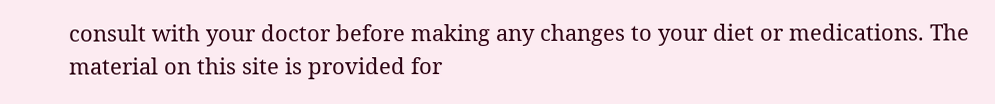consult with your doctor before making any changes to your diet or medications. The material on this site is provided for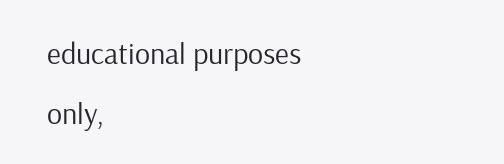educational purposes only,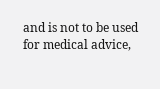and is not to be used for medical advice,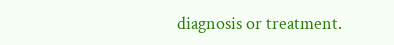diagnosis or treatment.